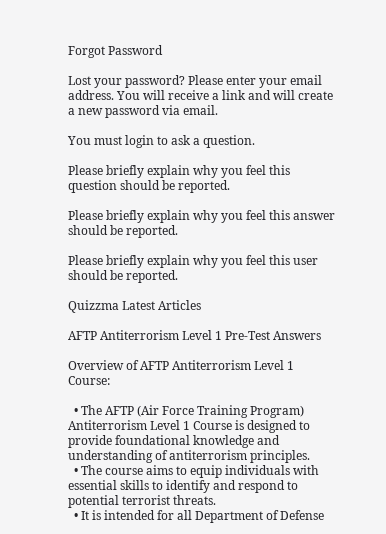Forgot Password

Lost your password? Please enter your email address. You will receive a link and will create a new password via email.

You must login to ask a question.

Please briefly explain why you feel this question should be reported.

Please briefly explain why you feel this answer should be reported.

Please briefly explain why you feel this user should be reported.

Quizzma Latest Articles

AFTP Antiterrorism Level 1 Pre-Test Answers

Overview of AFTP Antiterrorism Level 1 Course:

  • The AFTP (Air Force Training Program) Antiterrorism Level 1 Course is designed to provide foundational knowledge and understanding of antiterrorism principles.
  • The course aims to equip individuals with essential skills to identify and respond to potential terrorist threats.
  • It is intended for all Department of Defense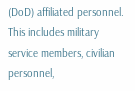(DoD) affiliated personnel. This includes military service members, civilian personnel,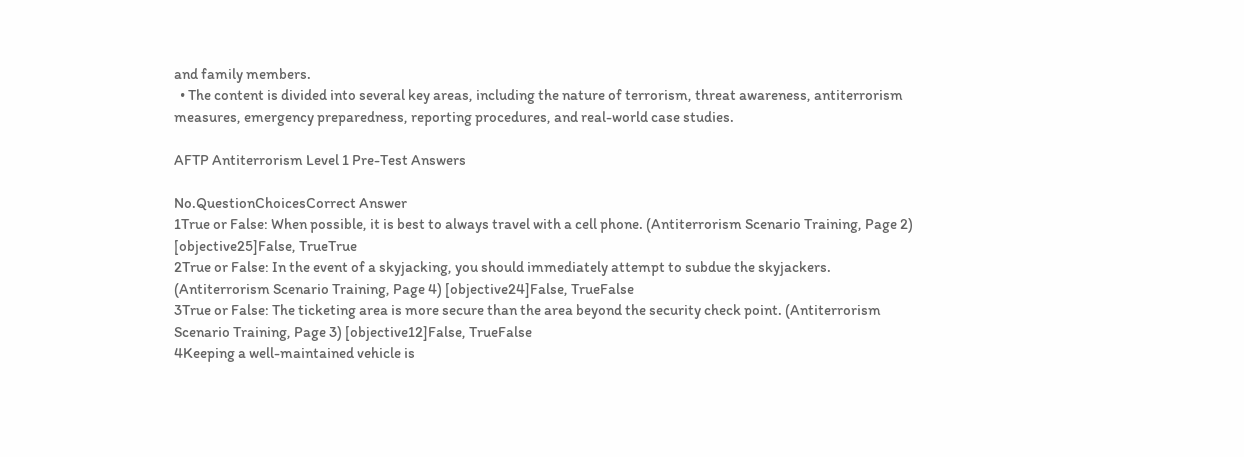and family members.
  • The content is divided into several key areas, including the nature of terrorism, threat awareness, antiterrorism measures, emergency preparedness, reporting procedures, and real-world case studies.

AFTP Antiterrorism Level 1 Pre-Test Answers

No.QuestionChoicesCorrect Answer
1True or False: When possible, it is best to always travel with a cell phone. (Antiterrorism Scenario Training, Page 2) [objective25]False, TrueTrue
2True or False: In the event of a skyjacking, you should immediately attempt to subdue the skyjackers. (Antiterrorism Scenario Training, Page 4) [objective24]False, TrueFalse
3True or False: The ticketing area is more secure than the area beyond the security check point. (Antiterrorism Scenario Training, Page 3) [objective12]False, TrueFalse
4Keeping a well-maintained vehicle is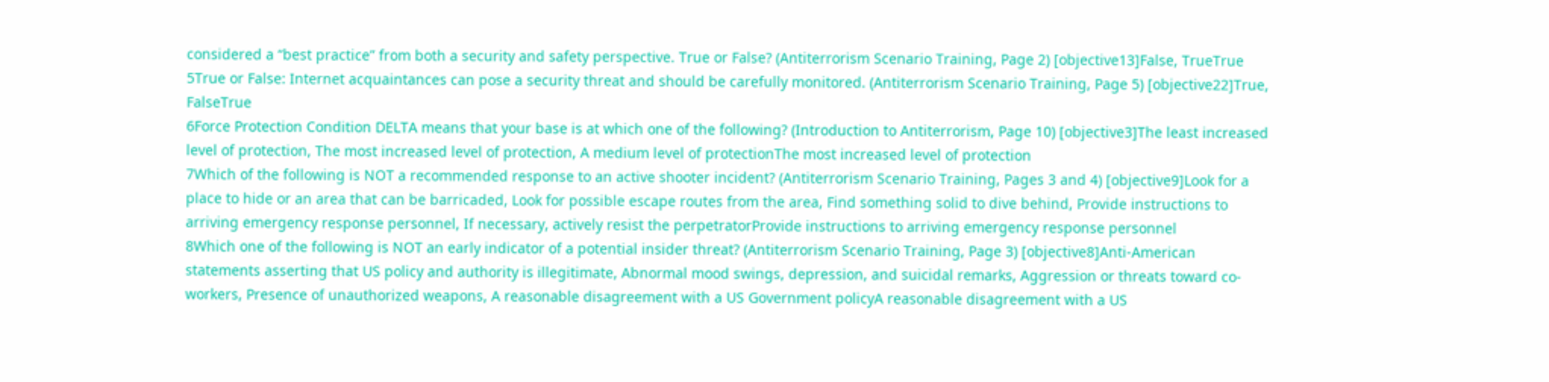considered a “best practice” from both a security and safety perspective. True or False? (Antiterrorism Scenario Training, Page 2) [objective13]False, TrueTrue
5True or False: Internet acquaintances can pose a security threat and should be carefully monitored. (Antiterrorism Scenario Training, Page 5) [objective22]True, FalseTrue
6Force Protection Condition DELTA means that your base is at which one of the following? (Introduction to Antiterrorism, Page 10) [objective3]The least increased level of protection, The most increased level of protection, A medium level of protectionThe most increased level of protection
7Which of the following is NOT a recommended response to an active shooter incident? (Antiterrorism Scenario Training, Pages 3 and 4) [objective9]Look for a place to hide or an area that can be barricaded, Look for possible escape routes from the area, Find something solid to dive behind, Provide instructions to arriving emergency response personnel, If necessary, actively resist the perpetratorProvide instructions to arriving emergency response personnel
8Which one of the following is NOT an early indicator of a potential insider threat? (Antiterrorism Scenario Training, Page 3) [objective8]Anti-American statements asserting that US policy and authority is illegitimate, Abnormal mood swings, depression, and suicidal remarks, Aggression or threats toward co-workers, Presence of unauthorized weapons, A reasonable disagreement with a US Government policyA reasonable disagreement with a US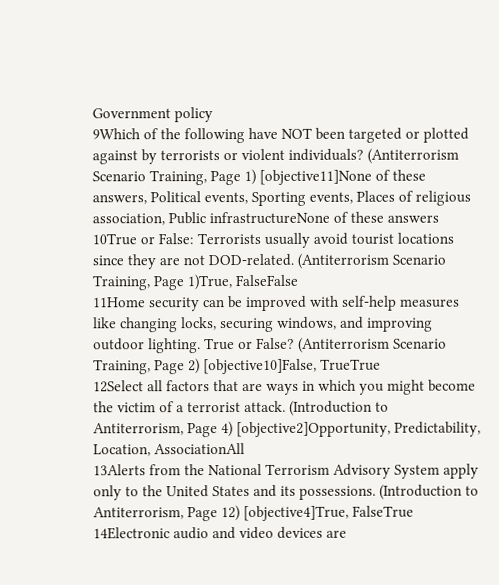Government policy
9Which of the following have NOT been targeted or plotted against by terrorists or violent individuals? (Antiterrorism Scenario Training, Page 1) [objective11]None of these answers, Political events, Sporting events, Places of religious association, Public infrastructureNone of these answers
10True or False: Terrorists usually avoid tourist locations since they are not DOD-related. (Antiterrorism Scenario Training, Page 1)True, FalseFalse
11Home security can be improved with self-help measures like changing locks, securing windows, and improving outdoor lighting. True or False? (Antiterrorism Scenario Training, Page 2) [objective10]False, TrueTrue
12Select all factors that are ways in which you might become the victim of a terrorist attack. (Introduction to Antiterrorism, Page 4) [objective2]Opportunity, Predictability, Location, AssociationAll
13Alerts from the National Terrorism Advisory System apply only to the United States and its possessions. (Introduction to Antiterrorism, Page 12) [objective4]True, FalseTrue
14Electronic audio and video devices are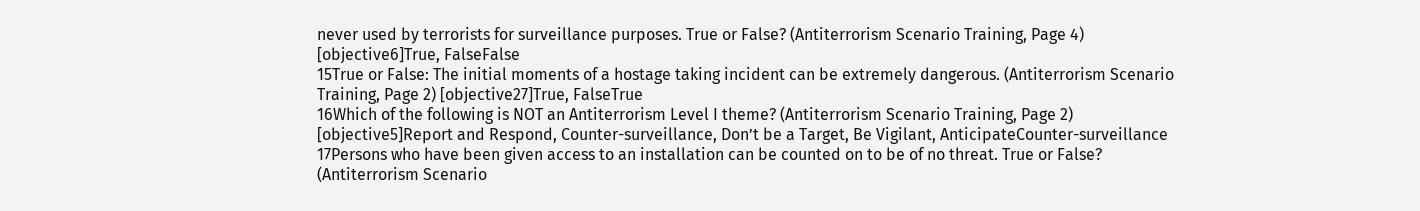never used by terrorists for surveillance purposes. True or False? (Antiterrorism Scenario Training, Page 4) [objective6]True, FalseFalse
15True or False: The initial moments of a hostage taking incident can be extremely dangerous. (Antiterrorism Scenario Training, Page 2) [objective27]True, FalseTrue
16Which of the following is NOT an Antiterrorism Level I theme? (Antiterrorism Scenario Training, Page 2) [objective5]Report and Respond, Counter-surveillance, Don’t be a Target, Be Vigilant, AnticipateCounter-surveillance
17Persons who have been given access to an installation can be counted on to be of no threat. True or False? (Antiterrorism Scenario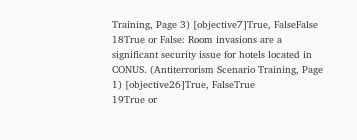Training, Page 3) [objective7]True, FalseFalse
18True or False: Room invasions are a significant security issue for hotels located in CONUS. (Antiterrorism Scenario Training, Page 1) [objective26]True, FalseTrue
19True or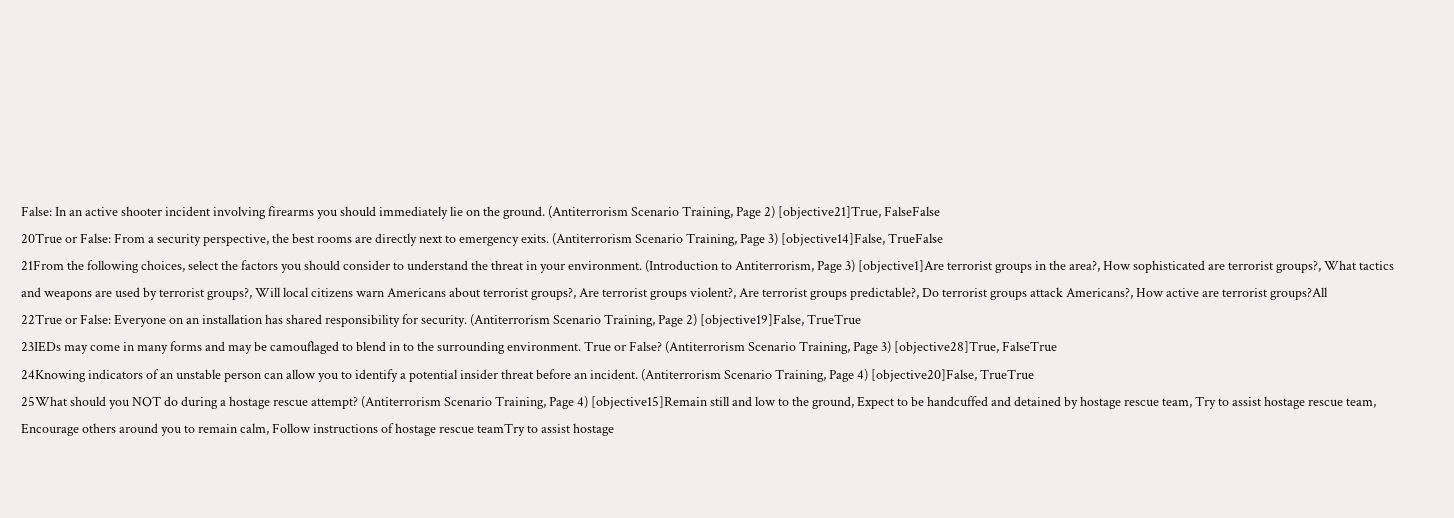False: In an active shooter incident involving firearms you should immediately lie on the ground. (Antiterrorism Scenario Training, Page 2) [objective21]True, FalseFalse
20True or False: From a security perspective, the best rooms are directly next to emergency exits. (Antiterrorism Scenario Training, Page 3) [objective14]False, TrueFalse
21From the following choices, select the factors you should consider to understand the threat in your environment. (Introduction to Antiterrorism, Page 3) [objective1]Are terrorist groups in the area?, How sophisticated are terrorist groups?, What tactics and weapons are used by terrorist groups?, Will local citizens warn Americans about terrorist groups?, Are terrorist groups violent?, Are terrorist groups predictable?, Do terrorist groups attack Americans?, How active are terrorist groups?All
22True or False: Everyone on an installation has shared responsibility for security. (Antiterrorism Scenario Training, Page 2) [objective19]False, TrueTrue
23IEDs may come in many forms and may be camouflaged to blend in to the surrounding environment. True or False? (Antiterrorism Scenario Training, Page 3) [objective28]True, FalseTrue
24Knowing indicators of an unstable person can allow you to identify a potential insider threat before an incident. (Antiterrorism Scenario Training, Page 4) [objective20]False, TrueTrue
25What should you NOT do during a hostage rescue attempt? (Antiterrorism Scenario Training, Page 4) [objective15]Remain still and low to the ground, Expect to be handcuffed and detained by hostage rescue team, Try to assist hostage rescue team, Encourage others around you to remain calm, Follow instructions of hostage rescue teamTry to assist hostage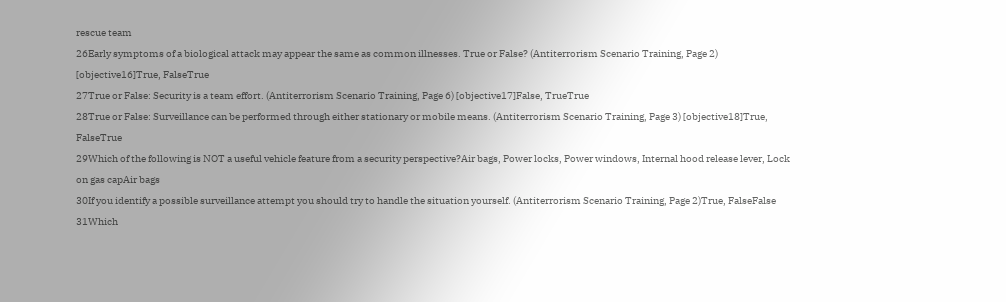rescue team
26Early symptoms of a biological attack may appear the same as common illnesses. True or False? (Antiterrorism Scenario Training, Page 2) [objective16]True, FalseTrue
27True or False: Security is a team effort. (Antiterrorism Scenario Training, Page 6) [objective17]False, TrueTrue
28True or False: Surveillance can be performed through either stationary or mobile means. (Antiterrorism Scenario Training, Page 3) [objective18]True, FalseTrue
29Which of the following is NOT a useful vehicle feature from a security perspective?Air bags, Power locks, Power windows, Internal hood release lever, Lock on gas capAir bags
30If you identify a possible surveillance attempt you should try to handle the situation yourself. (Antiterrorism Scenario Training, Page 2)True, FalseFalse
31Which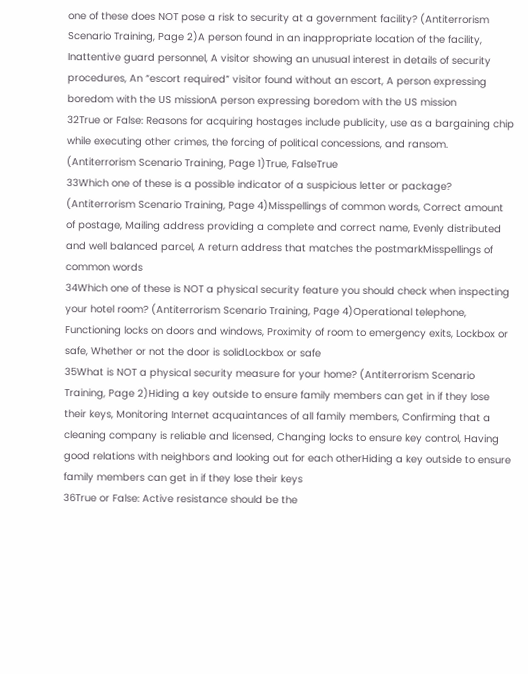one of these does NOT pose a risk to security at a government facility? (Antiterrorism Scenario Training, Page 2)A person found in an inappropriate location of the facility, Inattentive guard personnel, A visitor showing an unusual interest in details of security procedures, An “escort required” visitor found without an escort, A person expressing boredom with the US missionA person expressing boredom with the US mission
32True or False: Reasons for acquiring hostages include publicity, use as a bargaining chip while executing other crimes, the forcing of political concessions, and ransom. (Antiterrorism Scenario Training, Page 1)True, FalseTrue
33Which one of these is a possible indicator of a suspicious letter or package? (Antiterrorism Scenario Training, Page 4)Misspellings of common words, Correct amount of postage, Mailing address providing a complete and correct name, Evenly distributed and well balanced parcel, A return address that matches the postmarkMisspellings of common words
34Which one of these is NOT a physical security feature you should check when inspecting your hotel room? (Antiterrorism Scenario Training, Page 4)Operational telephone, Functioning locks on doors and windows, Proximity of room to emergency exits, Lockbox or safe, Whether or not the door is solidLockbox or safe
35What is NOT a physical security measure for your home? (Antiterrorism Scenario Training, Page 2)Hiding a key outside to ensure family members can get in if they lose their keys, Monitoring Internet acquaintances of all family members, Confirming that a cleaning company is reliable and licensed, Changing locks to ensure key control, Having good relations with neighbors and looking out for each otherHiding a key outside to ensure family members can get in if they lose their keys
36True or False: Active resistance should be the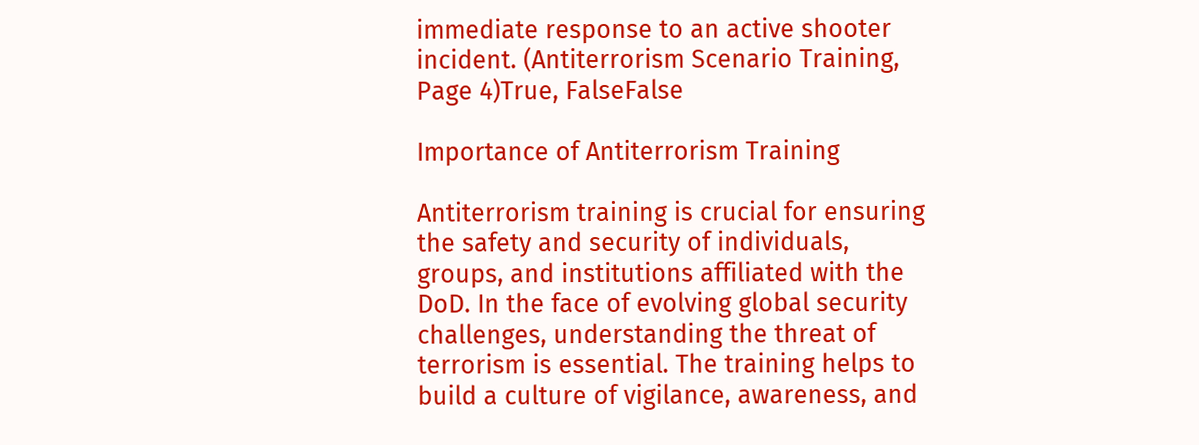immediate response to an active shooter incident. (Antiterrorism Scenario Training, Page 4)True, FalseFalse

Importance of Antiterrorism Training

Antiterrorism training is crucial for ensuring the safety and security of individuals, groups, and institutions affiliated with the DoD. In the face of evolving global security challenges, understanding the threat of terrorism is essential. The training helps to build a culture of vigilance, awareness, and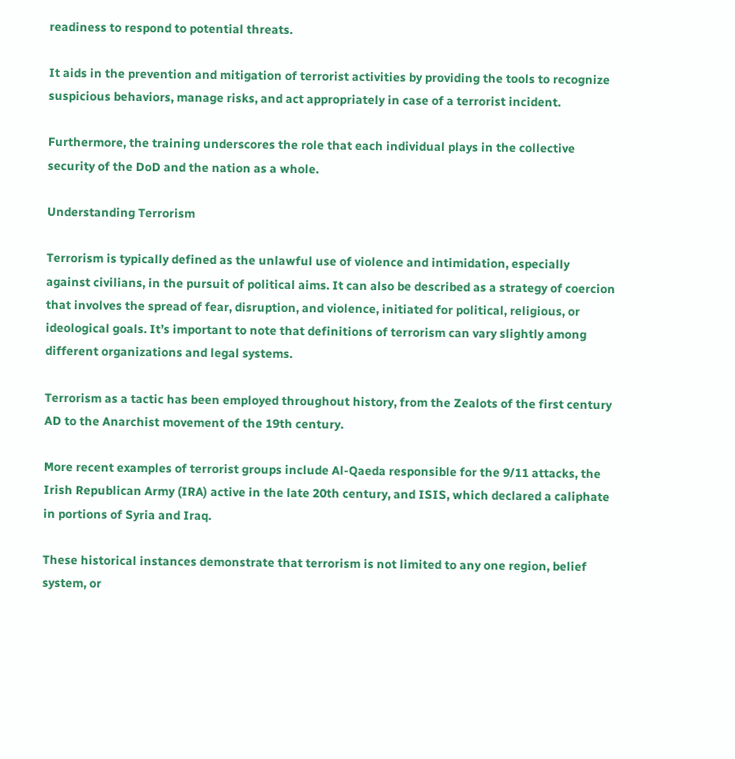readiness to respond to potential threats.

It aids in the prevention and mitigation of terrorist activities by providing the tools to recognize suspicious behaviors, manage risks, and act appropriately in case of a terrorist incident.

Furthermore, the training underscores the role that each individual plays in the collective security of the DoD and the nation as a whole.

Understanding Terrorism

Terrorism is typically defined as the unlawful use of violence and intimidation, especially against civilians, in the pursuit of political aims. It can also be described as a strategy of coercion that involves the spread of fear, disruption, and violence, initiated for political, religious, or ideological goals. It’s important to note that definitions of terrorism can vary slightly among different organizations and legal systems.

Terrorism as a tactic has been employed throughout history, from the Zealots of the first century AD to the Anarchist movement of the 19th century.

More recent examples of terrorist groups include Al-Qaeda responsible for the 9/11 attacks, the Irish Republican Army (IRA) active in the late 20th century, and ISIS, which declared a caliphate in portions of Syria and Iraq.

These historical instances demonstrate that terrorism is not limited to any one region, belief system, or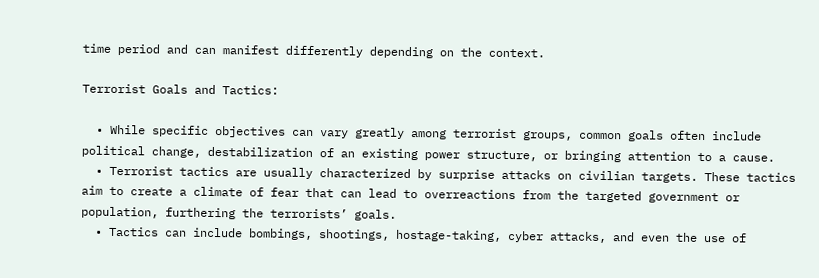time period and can manifest differently depending on the context.

Terrorist Goals and Tactics:

  • While specific objectives can vary greatly among terrorist groups, common goals often include political change, destabilization of an existing power structure, or bringing attention to a cause.
  • Terrorist tactics are usually characterized by surprise attacks on civilian targets. These tactics aim to create a climate of fear that can lead to overreactions from the targeted government or population, furthering the terrorists’ goals.
  • Tactics can include bombings, shootings, hostage-taking, cyber attacks, and even the use of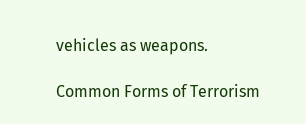vehicles as weapons.

Common Forms of Terrorism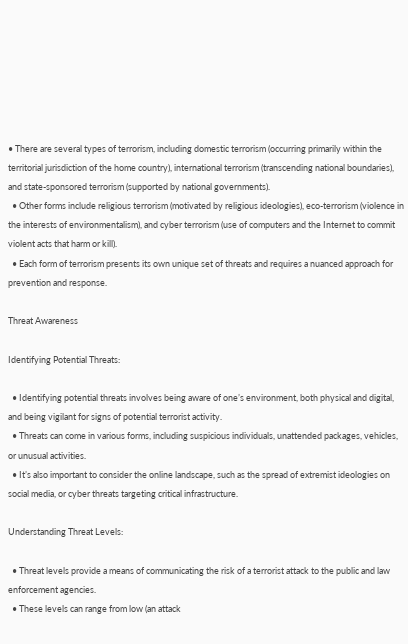• There are several types of terrorism, including domestic terrorism (occurring primarily within the territorial jurisdiction of the home country), international terrorism (transcending national boundaries), and state-sponsored terrorism (supported by national governments).
  • Other forms include religious terrorism (motivated by religious ideologies), eco-terrorism (violence in the interests of environmentalism), and cyber terrorism (use of computers and the Internet to commit violent acts that harm or kill).
  • Each form of terrorism presents its own unique set of threats and requires a nuanced approach for prevention and response.

Threat Awareness

Identifying Potential Threats:

  • Identifying potential threats involves being aware of one’s environment, both physical and digital, and being vigilant for signs of potential terrorist activity.
  • Threats can come in various forms, including suspicious individuals, unattended packages, vehicles, or unusual activities.
  • It’s also important to consider the online landscape, such as the spread of extremist ideologies on social media, or cyber threats targeting critical infrastructure.

Understanding Threat Levels:

  • Threat levels provide a means of communicating the risk of a terrorist attack to the public and law enforcement agencies.
  • These levels can range from low (an attack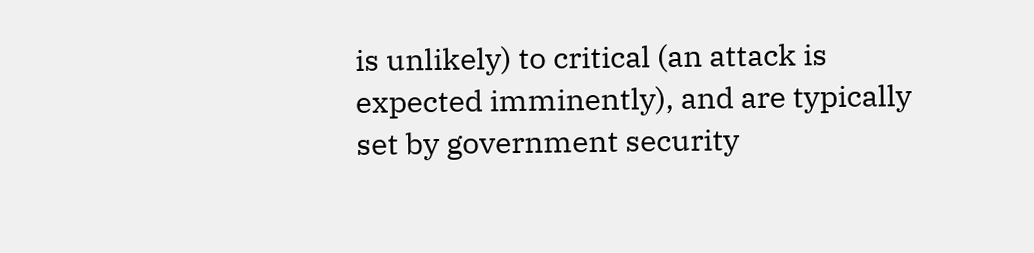is unlikely) to critical (an attack is expected imminently), and are typically set by government security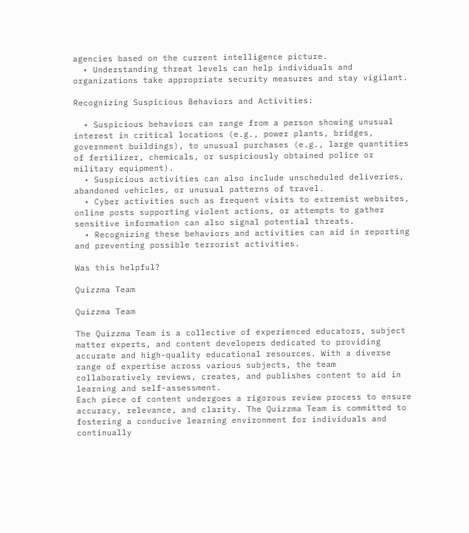agencies based on the current intelligence picture.
  • Understanding threat levels can help individuals and organizations take appropriate security measures and stay vigilant.

Recognizing Suspicious Behaviors and Activities:

  • Suspicious behaviors can range from a person showing unusual interest in critical locations (e.g., power plants, bridges, government buildings), to unusual purchases (e.g., large quantities of fertilizer, chemicals, or suspiciously obtained police or military equipment).
  • Suspicious activities can also include unscheduled deliveries, abandoned vehicles, or unusual patterns of travel.
  • Cyber activities such as frequent visits to extremist websites, online posts supporting violent actions, or attempts to gather sensitive information can also signal potential threats.
  • Recognizing these behaviors and activities can aid in reporting and preventing possible terrorist activities.

Was this helpful?

Quizzma Team

Quizzma Team

The Quizzma Team is a collective of experienced educators, subject matter experts, and content developers dedicated to providing accurate and high-quality educational resources. With a diverse range of expertise across various subjects, the team collaboratively reviews, creates, and publishes content to aid in learning and self-assessment.
Each piece of content undergoes a rigorous review process to ensure accuracy, relevance, and clarity. The Quizzma Team is committed to fostering a conducive learning environment for individuals and continually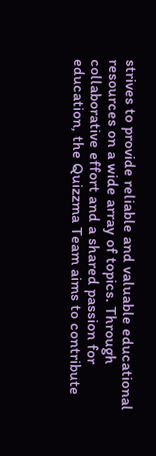strives to provide reliable and valuable educational resources on a wide array of topics. Through collaborative effort and a shared passion for education, the Quizzma Team aims to contribute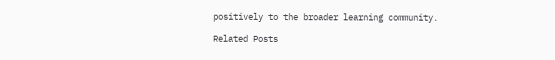positively to the broader learning community.

Related Posts